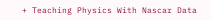+ Teaching Physics With Nascar Data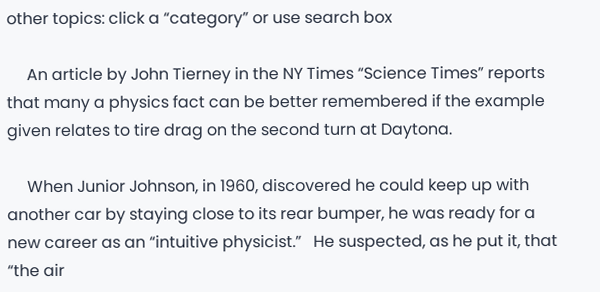other topics: click a “category” or use search box

     An article by John Tierney in the NY Times “Science Times” reports that many a physics fact can be better remembered if the example given relates to tire drag on the second turn at Daytona.

     When Junior Johnson, in 1960, discovered he could keep up with another car by staying close to its rear bumper, he was ready for a new career as an “intuitive physicist.”   He suspected, as he put it, that “the air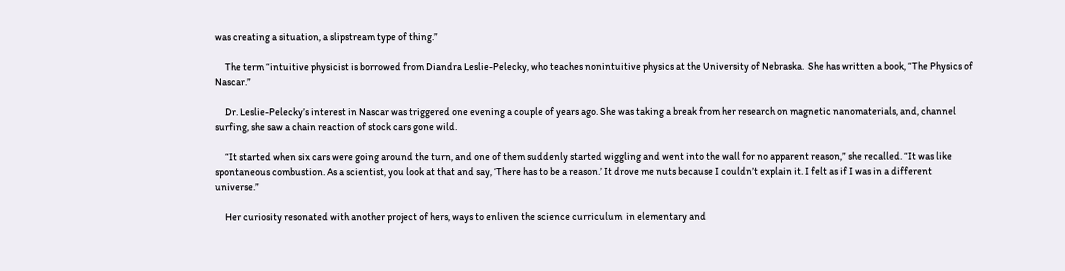was creating a situation, a slipstream type of thing.”

     The term “intuitive physicist is borrowed from Diandra Leslie-Pelecky, who teaches nonintuitive physics at the University of Nebraska.  She has written a book, “The Physics of Nascar.”

     Dr. Leslie-Pelecky’s interest in Nascar was triggered one evening a couple of years ago. She was taking a break from her research on magnetic nanomaterials, and, channel surfing, she saw a chain reaction of stock cars gone wild.

     “It started when six cars were going around the turn, and one of them suddenly started wiggling and went into the wall for no apparent reason,” she recalled. “It was like spontaneous combustion. As a scientist, you look at that and say, ‘There has to be a reason.’ It drove me nuts because I couldn’t explain it. I felt as if I was in a different universe.”

     Her curiosity resonated with another project of hers, ways to enliven the science curriculum  in elementary and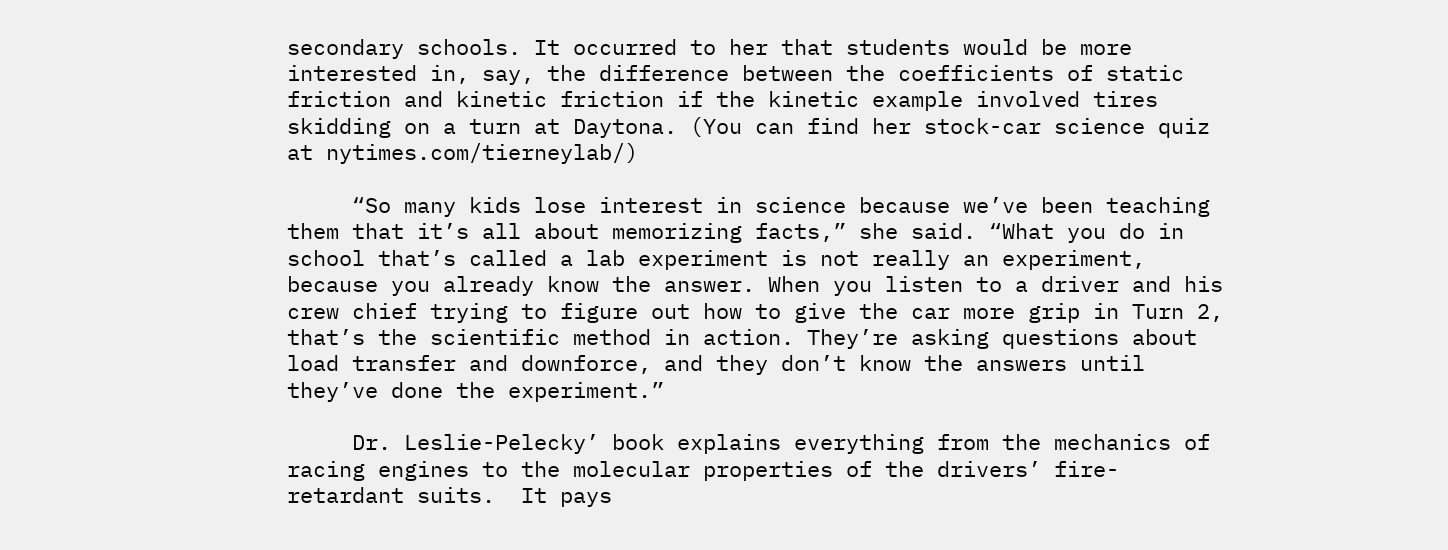secondary schools. It occurred to her that students would be more interested in, say, the difference between the coefficients of static friction and kinetic friction if the kinetic example involved tires skidding on a turn at Daytona. (You can find her stock-car science quiz   at nytimes.com/tierneylab/)

     “So many kids lose interest in science because we’ve been teaching them that it’s all about memorizing facts,” she said. “What you do in school that’s called a lab experiment is not really an experiment, because you already know the answer. When you listen to a driver and his crew chief trying to figure out how to give the car more grip in Turn 2, that’s the scientific method in action. They’re asking questions about load transfer and downforce, and they don’t know the answers until they’ve done the experiment.”

     Dr. Leslie-Pelecky’ book explains everything from the mechanics of racing engines to the molecular properties of the drivers’ fire-retardant suits.  It pays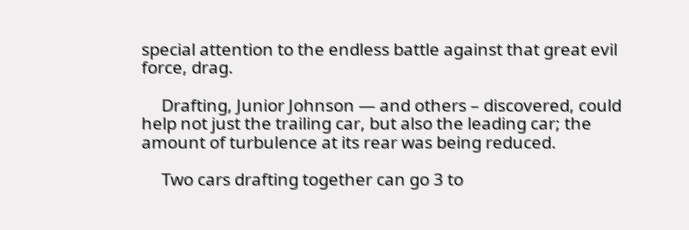special attention to the endless battle against that great evil force, drag.

     Drafting, Junior Johnson — and others – discovered, could help not just the trailing car, but also the leading car; the amount of turbulence at its rear was being reduced.

     Two cars drafting together can go 3 to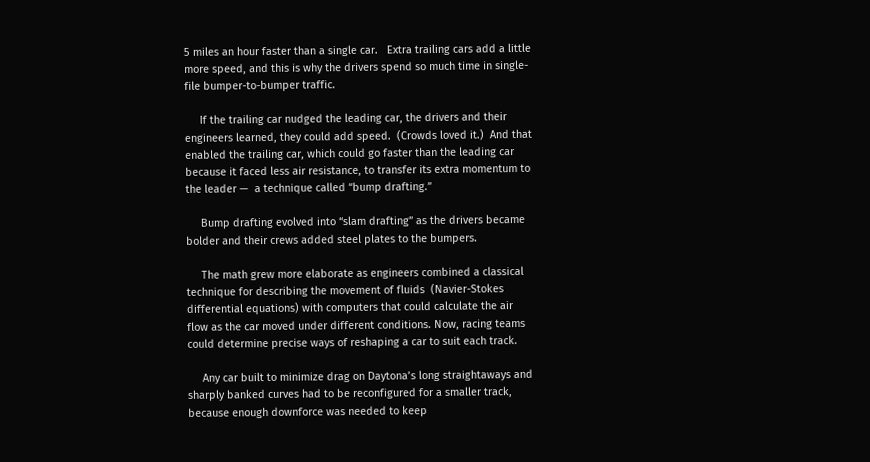5 miles an hour faster than a single car.   Extra trailing cars add a little more speed, and this is why the drivers spend so much time in single-file bumper-to-bumper traffic.

     If the trailing car nudged the leading car, the drivers and their engineers learned, they could add speed.  (Crowds loved it.)  And that enabled the trailing car, which could go faster than the leading car because it faced less air resistance, to transfer its extra momentum to the leader —  a technique called “bump drafting.”

     Bump drafting evolved into “slam drafting” as the drivers became bolder and their crews added steel plates to the bumpers.

     The math grew more elaborate as engineers combined a classical technique for describing the movement of fluids  (Navier-Stokes differential equations) with computers that could calculate the air flow as the car moved under different conditions. Now, racing teams could determine precise ways of reshaping a car to suit each track.

     Any car built to minimize drag on Daytona’s long straightaways and sharply banked curves had to be reconfigured for a smaller track, because enough downforce was needed to keep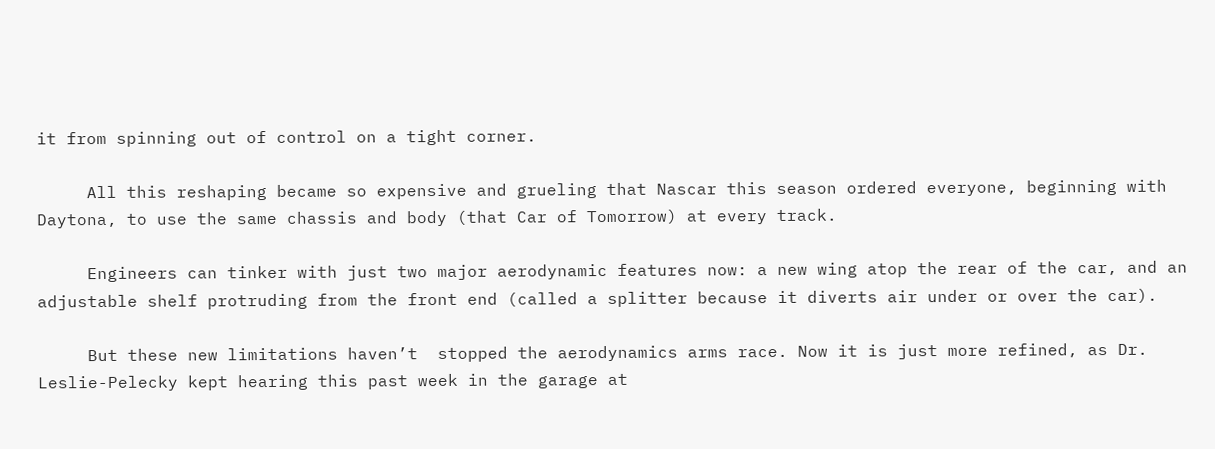it from spinning out of control on a tight corner.

     All this reshaping became so expensive and grueling that Nascar this season ordered everyone, beginning with Daytona, to use the same chassis and body (that Car of Tomorrow) at every track.

     Engineers can tinker with just two major aerodynamic features now: a new wing atop the rear of the car, and an adjustable shelf protruding from the front end (called a splitter because it diverts air under or over the car).

     But these new limitations haven’t  stopped the aerodynamics arms race. Now it is just more refined, as Dr. Leslie-Pelecky kept hearing this past week in the garage at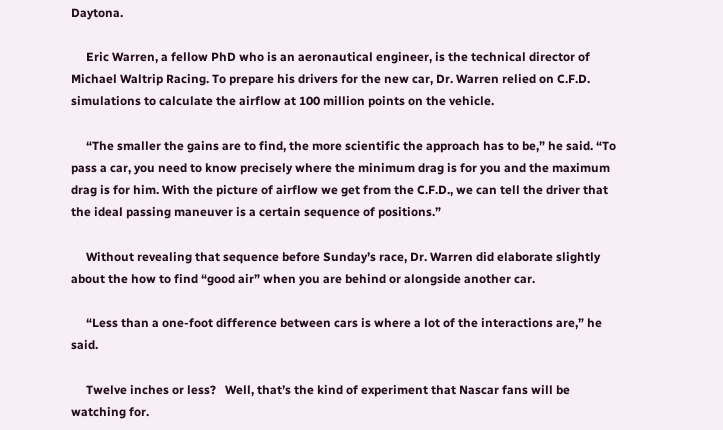Daytona.

     Eric Warren, a fellow PhD who is an aeronautical engineer, is the technical director of Michael Waltrip Racing. To prepare his drivers for the new car, Dr. Warren relied on C.F.D. simulations to calculate the airflow at 100 million points on the vehicle.

     “The smaller the gains are to find, the more scientific the approach has to be,” he said. “To pass a car, you need to know precisely where the minimum drag is for you and the maximum drag is for him. With the picture of airflow we get from the C.F.D., we can tell the driver that the ideal passing maneuver is a certain sequence of positions.”

     Without revealing that sequence before Sunday’s race, Dr. Warren did elaborate slightly about the how to find “good air” when you are behind or alongside another car.

     “Less than a one-foot difference between cars is where a lot of the interactions are,” he said.

     Twelve inches or less?   Well, that’s the kind of experiment that Nascar fans will be watching for.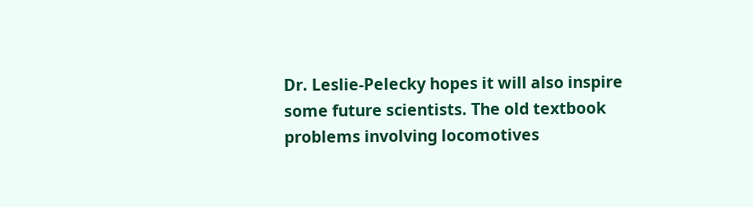Dr. Leslie-Pelecky hopes it will also inspire some future scientists. The old textbook problems involving locomotives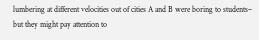lumbering at different velocities out of cities A and B were boring to students– but they might pay attention to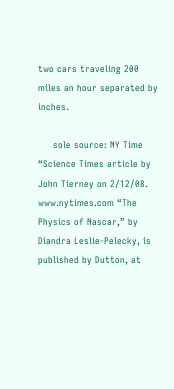two cars traveling 200 miles an hour separated by inches.

     sole source: NY Time “Science Times article by John Tierney on 2/12/08. www.nytimes.com “The Physics of Nascar,” by Diandra Leslie-Pelecky, is published by Dutton, at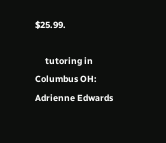$25.99.

     tutoring in Columbus OH:   Adrienne Edwards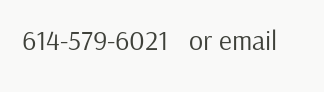614-579-6021   or email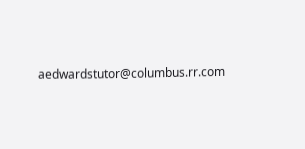aedwardstutor@columbus.rr.com